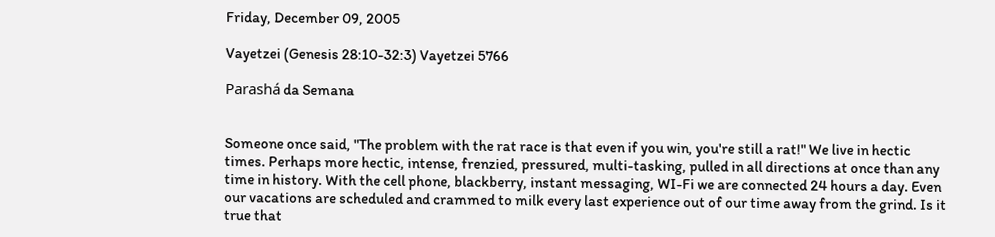Friday, December 09, 2005

Vayetzei (Genesis 28:10-32:3) Vayetzei 5766

Parashá da Semana


Someone once said, "The problem with the rat race is that even if you win, you're still a rat!" We live in hectic times. Perhaps more hectic, intense, frenzied, pressured, multi-tasking, pulled in all directions at once than any time in history. With the cell phone, blackberry, instant messaging, WI-Fi we are connected 24 hours a day. Even our vacations are scheduled and crammed to milk every last experience out of our time away from the grind. Is it true that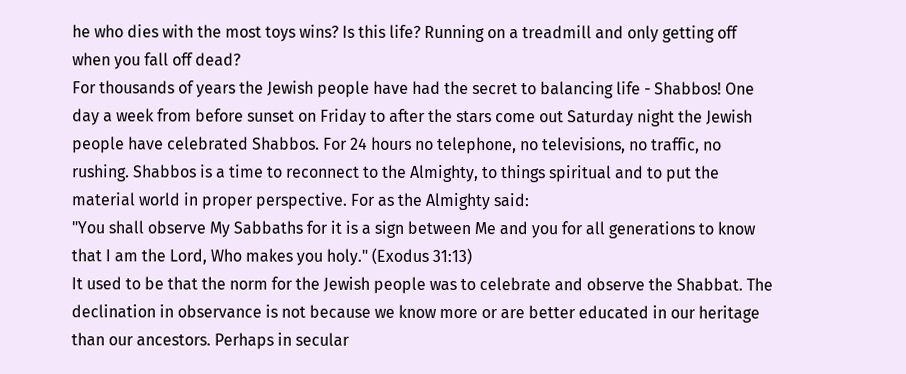he who dies with the most toys wins? Is this life? Running on a treadmill and only getting off when you fall off dead?
For thousands of years the Jewish people have had the secret to balancing life - Shabbos! One day a week from before sunset on Friday to after the stars come out Saturday night the Jewish people have celebrated Shabbos. For 24 hours no telephone, no televisions, no traffic, no rushing. Shabbos is a time to reconnect to the Almighty, to things spiritual and to put the material world in proper perspective. For as the Almighty said:
"You shall observe My Sabbaths for it is a sign between Me and you for all generations to know that I am the Lord, Who makes you holy." (Exodus 31:13)
It used to be that the norm for the Jewish people was to celebrate and observe the Shabbat. The declination in observance is not because we know more or are better educated in our heritage than our ancestors. Perhaps in secular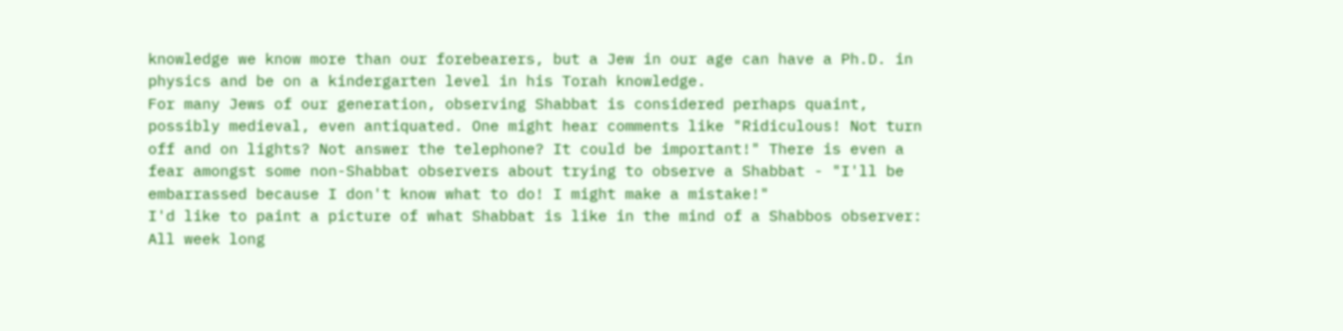knowledge we know more than our forebearers, but a Jew in our age can have a Ph.D. in physics and be on a kindergarten level in his Torah knowledge.
For many Jews of our generation, observing Shabbat is considered perhaps quaint, possibly medieval, even antiquated. One might hear comments like "Ridiculous! Not turn off and on lights? Not answer the telephone? It could be important!" There is even a fear amongst some non-Shabbat observers about trying to observe a Shabbat - "I'll be embarrassed because I don't know what to do! I might make a mistake!"
I'd like to paint a picture of what Shabbat is like in the mind of a Shabbos observer: All week long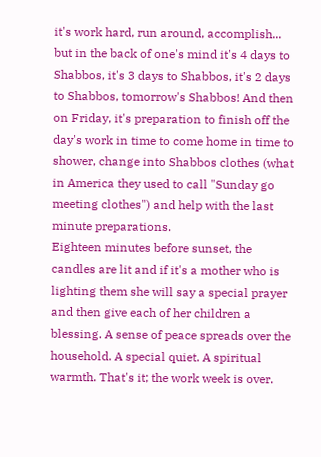it's work hard, run around, accomplish... but in the back of one's mind it's 4 days to Shabbos, it's 3 days to Shabbos, it's 2 days to Shabbos, tomorrow's Shabbos! And then on Friday, it's preparation to finish off the day's work in time to come home in time to shower, change into Shabbos clothes (what in America they used to call "Sunday go meeting clothes") and help with the last minute preparations.
Eighteen minutes before sunset, the candles are lit and if it's a mother who is lighting them she will say a special prayer and then give each of her children a blessing. A sense of peace spreads over the household. A special quiet. A spiritual warmth. That's it; the work week is over.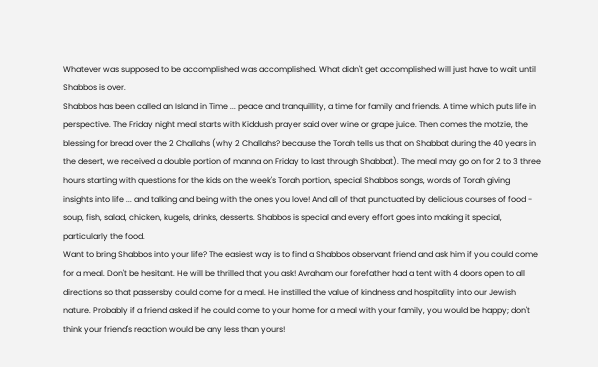Whatever was supposed to be accomplished was accomplished. What didn't get accomplished will just have to wait until Shabbos is over.
Shabbos has been called an Island in Time ... peace and tranquillity, a time for family and friends. A time which puts life in perspective. The Friday night meal starts with Kiddush prayer said over wine or grape juice. Then comes the motzie, the blessing for bread over the 2 Challahs (why 2 Challahs? because the Torah tells us that on Shabbat during the 40 years in the desert, we received a double portion of manna on Friday to last through Shabbat). The meal may go on for 2 to 3 three hours starting with questions for the kids on the week's Torah portion, special Shabbos songs, words of Torah giving insights into life ... and talking and being with the ones you love! And all of that punctuated by delicious courses of food - soup, fish, salad, chicken, kugels, drinks, desserts. Shabbos is special and every effort goes into making it special, particularly the food.
Want to bring Shabbos into your life? The easiest way is to find a Shabbos observant friend and ask him if you could come for a meal. Don't be hesitant. He will be thrilled that you ask! Avraham our forefather had a tent with 4 doors open to all directions so that passersby could come for a meal. He instilled the value of kindness and hospitality into our Jewish nature. Probably if a friend asked if he could come to your home for a meal with your family, you would be happy; don't think your friend's reaction would be any less than yours!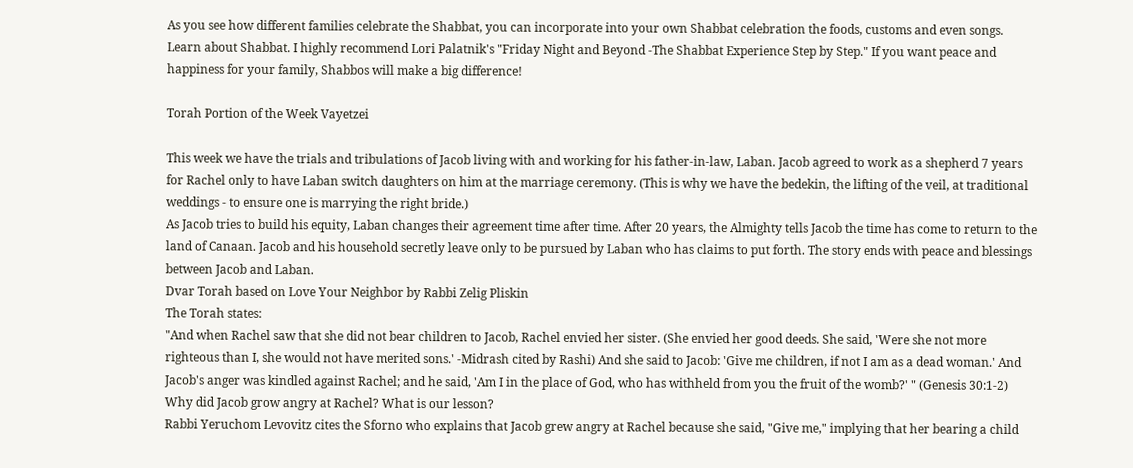As you see how different families celebrate the Shabbat, you can incorporate into your own Shabbat celebration the foods, customs and even songs.
Learn about Shabbat. I highly recommend Lori Palatnik's "Friday Night and Beyond -The Shabbat Experience Step by Step." If you want peace and happiness for your family, Shabbos will make a big difference!

Torah Portion of the Week Vayetzei

This week we have the trials and tribulations of Jacob living with and working for his father-in-law, Laban. Jacob agreed to work as a shepherd 7 years for Rachel only to have Laban switch daughters on him at the marriage ceremony. (This is why we have the bedekin, the lifting of the veil, at traditional weddings - to ensure one is marrying the right bride.)
As Jacob tries to build his equity, Laban changes their agreement time after time. After 20 years, the Almighty tells Jacob the time has come to return to the land of Canaan. Jacob and his household secretly leave only to be pursued by Laban who has claims to put forth. The story ends with peace and blessings between Jacob and Laban.
Dvar Torah based on Love Your Neighbor by Rabbi Zelig Pliskin
The Torah states:
"And when Rachel saw that she did not bear children to Jacob, Rachel envied her sister. (She envied her good deeds. She said, 'Were she not more righteous than I, she would not have merited sons.' -Midrash cited by Rashi) And she said to Jacob: 'Give me children, if not I am as a dead woman.' And Jacob's anger was kindled against Rachel; and he said, 'Am I in the place of God, who has withheld from you the fruit of the womb?' " (Genesis 30:1-2)
Why did Jacob grow angry at Rachel? What is our lesson?
Rabbi Yeruchom Levovitz cites the Sforno who explains that Jacob grew angry at Rachel because she said, "Give me," implying that her bearing a child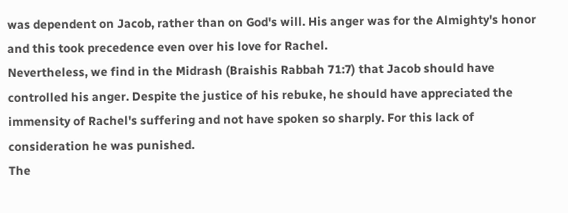was dependent on Jacob, rather than on God's will. His anger was for the Almighty's honor and this took precedence even over his love for Rachel.
Nevertheless, we find in the Midrash (Braishis Rabbah 71:7) that Jacob should have controlled his anger. Despite the justice of his rebuke, he should have appreciated the immensity of Rachel's suffering and not have spoken so sharply. For this lack of consideration he was punished.
The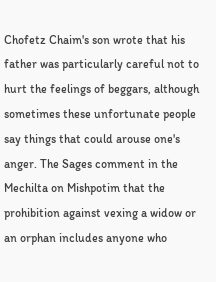Chofetz Chaim's son wrote that his father was particularly careful not to hurt the feelings of beggars, although sometimes these unfortunate people say things that could arouse one's anger. The Sages comment in the Mechilta on Mishpotim that the prohibition against vexing a widow or an orphan includes anyone who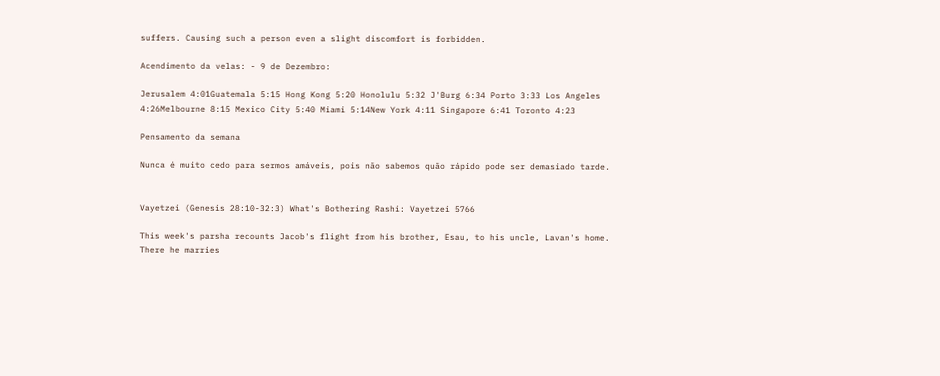suffers. Causing such a person even a slight discomfort is forbidden.

Acendimento da velas: - 9 de Dezembro:

Jerusalem 4:01Guatemala 5:15 Hong Kong 5:20 Honolulu 5:32 J'Burg 6:34 Porto 3:33 Los Angeles 4:26Melbourne 8:15 Mexico City 5:40 Miami 5:14New York 4:11 Singapore 6:41 Toronto 4:23

Pensamento da semana

Nunca é muito cedo para sermos amáveis, pois não sabemos quão rápido pode ser demasiado tarde.


Vayetzei (Genesis 28:10-32:3) What's Bothering Rashi: Vayetzei 5766

This week's parsha recounts Jacob's flight from his brother, Esau, to his uncle, Lavan's home. There he marries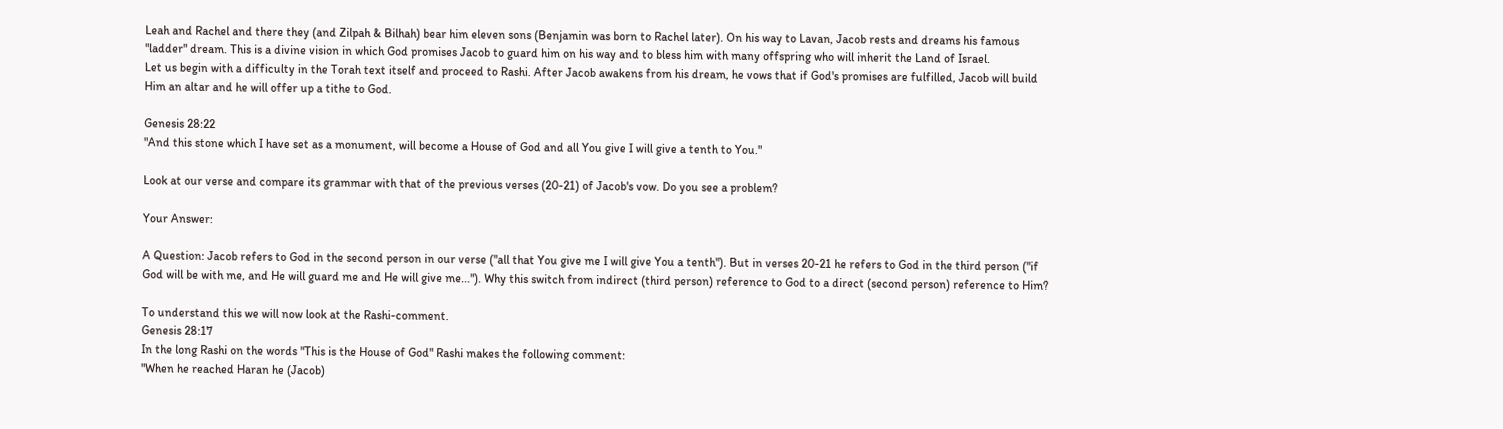Leah and Rachel and there they (and Zilpah & Bilhah) bear him eleven sons (Benjamin was born to Rachel later). On his way to Lavan, Jacob rests and dreams his famous "ladder" dream. This is a divine vision in which God promises Jacob to guard him on his way and to bless him with many offspring who will inherit the Land of Israel.
Let us begin with a difficulty in the Torah text itself and proceed to Rashi. After Jacob awakens from his dream, he vows that if God's promises are fulfilled, Jacob will build Him an altar and he will offer up a tithe to God.

Genesis 28:22
"And this stone which I have set as a monument, will become a House of God and all You give I will give a tenth to You."

Look at our verse and compare its grammar with that of the previous verses (20-21) of Jacob's vow. Do you see a problem?

Your Answer:

A Question: Jacob refers to God in the second person in our verse ("all that You give me I will give You a tenth"). But in verses 20-21 he refers to God in the third person ("if God will be with me, and He will guard me and He will give me..."). Why this switch from indirect (third person) reference to God to a direct (second person) reference to Him?

To understand this we will now look at the Rashi-comment.
Genesis 28:17
In the long Rashi on the words "This is the House of God" Rashi makes the following comment:
"When he reached Haran he (Jacob)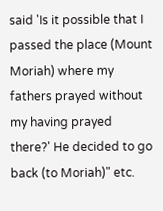said 'Is it possible that I passed the place (Mount Moriah) where my fathers prayed without my having prayed there?' He decided to go back (to Moriah)" etc.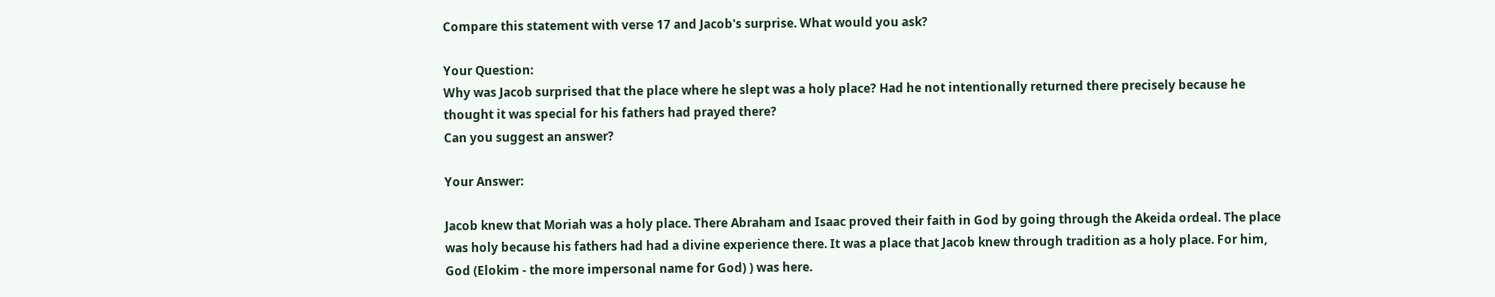Compare this statement with verse 17 and Jacob's surprise. What would you ask?

Your Question:
Why was Jacob surprised that the place where he slept was a holy place? Had he not intentionally returned there precisely because he thought it was special for his fathers had prayed there?
Can you suggest an answer?

Your Answer:

Jacob knew that Moriah was a holy place. There Abraham and Isaac proved their faith in God by going through the Akeida ordeal. The place was holy because his fathers had had a divine experience there. It was a place that Jacob knew through tradition as a holy place. For him, God (Elokim - the more impersonal name for God) ) was here.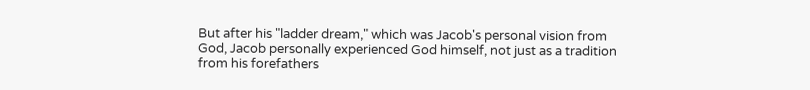But after his "ladder dream," which was Jacob's personal vision from God, Jacob personally experienced God himself, not just as a tradition from his forefathers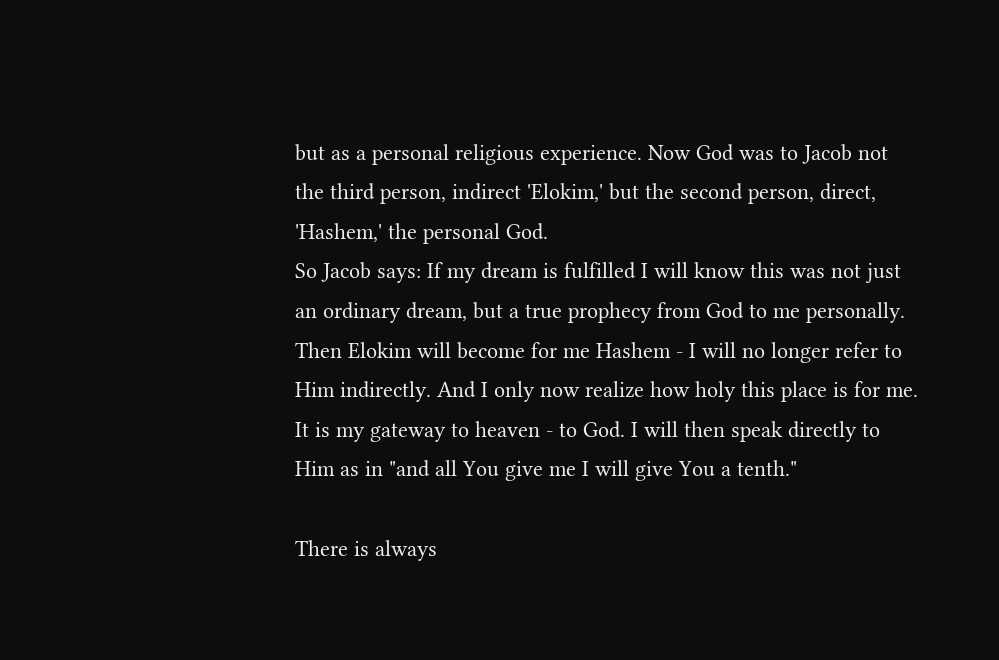but as a personal religious experience. Now God was to Jacob not the third person, indirect 'Elokim,' but the second person, direct, 'Hashem,' the personal God.
So Jacob says: If my dream is fulfilled I will know this was not just an ordinary dream, but a true prophecy from God to me personally. Then Elokim will become for me Hashem - I will no longer refer to Him indirectly. And I only now realize how holy this place is for me. It is my gateway to heaven - to God. I will then speak directly to Him as in "and all You give me I will give You a tenth."

There is always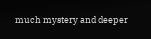much mystery and deeper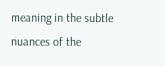meaning in the subtle nuances of the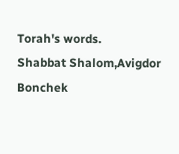Torah's words.
Shabbat Shalom,Avigdor Bonchek